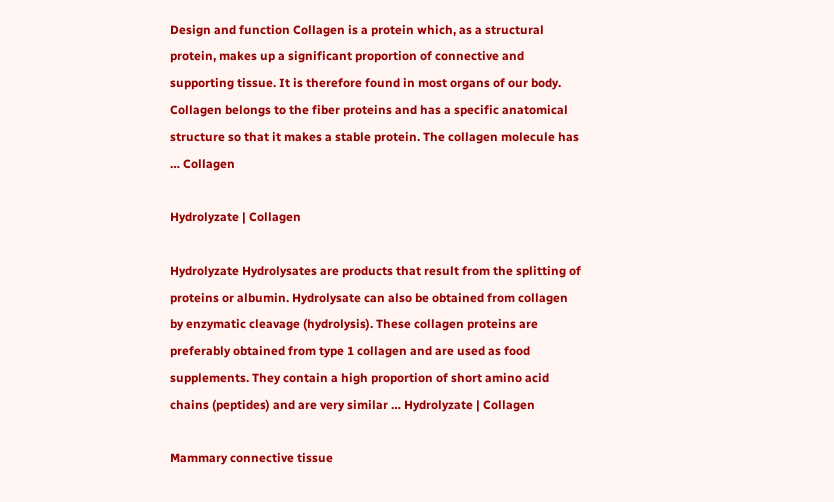Design and function Collagen is a protein which, as a structural protein, makes up a significant proportion of connective and supporting tissue. It is therefore found in most organs of our body. Collagen belongs to the fiber proteins and has a specific anatomical structure so that it makes a stable protein. The collagen molecule has … Collagen

Hydrolyzate | Collagen

Hydrolyzate Hydrolysates are products that result from the splitting of proteins or albumin. Hydrolysate can also be obtained from collagen by enzymatic cleavage (hydrolysis). These collagen proteins are preferably obtained from type 1 collagen and are used as food supplements. They contain a high proportion of short amino acid chains (peptides) and are very similar … Hydrolyzate | Collagen

Mammary connective tissue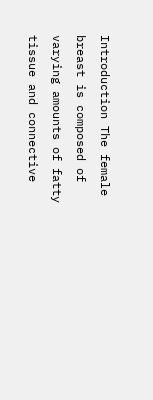Introduction The female breast is composed of varying amounts of fatty tissue and connective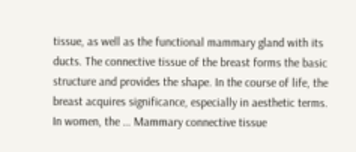tissue, as well as the functional mammary gland with its ducts. The connective tissue of the breast forms the basic structure and provides the shape. In the course of life, the breast acquires significance, especially in aesthetic terms. In women, the … Mammary connective tissue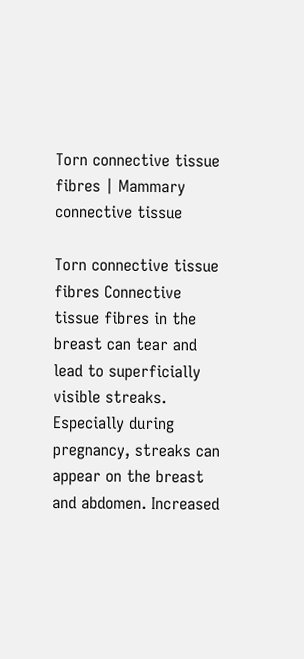Torn connective tissue fibres | Mammary connective tissue

Torn connective tissue fibres Connective tissue fibres in the breast can tear and lead to superficially visible streaks. Especially during pregnancy, streaks can appear on the breast and abdomen. Increased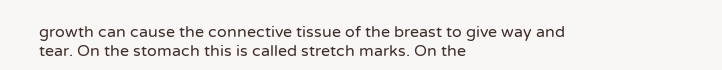growth can cause the connective tissue of the breast to give way and tear. On the stomach this is called stretch marks. On the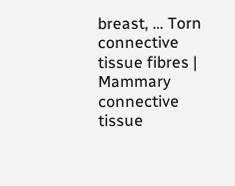breast, … Torn connective tissue fibres | Mammary connective tissue